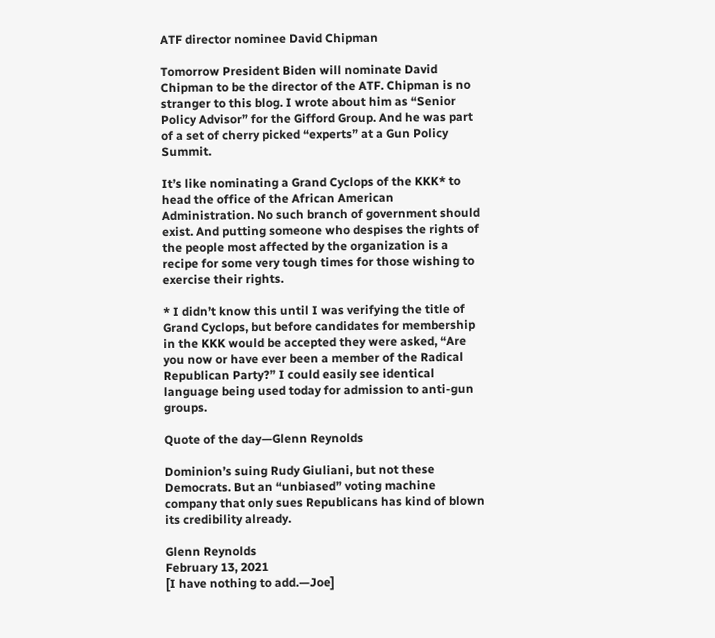ATF director nominee David Chipman

Tomorrow President Biden will nominate David Chipman to be the director of the ATF. Chipman is no stranger to this blog. I wrote about him as “Senior Policy Advisor” for the Gifford Group. And he was part of a set of cherry picked “experts” at a Gun Policy Summit.

It’s like nominating a Grand Cyclops of the KKK* to head the office of the African American Administration. No such branch of government should exist. And putting someone who despises the rights of the people most affected by the organization is a recipe for some very tough times for those wishing to exercise their rights.

* I didn’t know this until I was verifying the title of Grand Cyclops, but before candidates for membership in the KKK would be accepted they were asked, “Are you now or have ever been a member of the Radical Republican Party?” I could easily see identical language being used today for admission to anti-gun groups.

Quote of the day—Glenn Reynolds

Dominion’s suing Rudy Giuliani, but not these Democrats. But an “unbiased” voting machine company that only sues Republicans has kind of blown its credibility already.

Glenn Reynolds
February 13, 2021
[I have nothing to add.—Joe]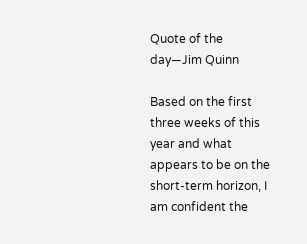Quote of the day—Jim Quinn

Based on the first three weeks of this year and what appears to be on the short-term horizon, I am confident the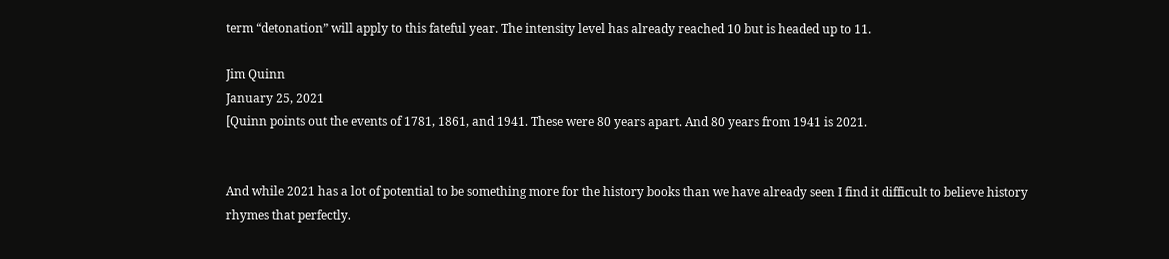term “detonation” will apply to this fateful year. The intensity level has already reached 10 but is headed up to 11.

Jim Quinn
January 25, 2021
[Quinn points out the events of 1781, 1861, and 1941. These were 80 years apart. And 80 years from 1941 is 2021.


And while 2021 has a lot of potential to be something more for the history books than we have already seen I find it difficult to believe history rhymes that perfectly.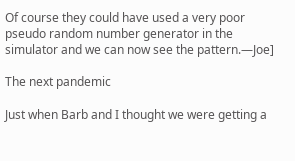Of course they could have used a very poor pseudo random number generator in the simulator and we can now see the pattern.—Joe]

The next pandemic

Just when Barb and I thought we were getting a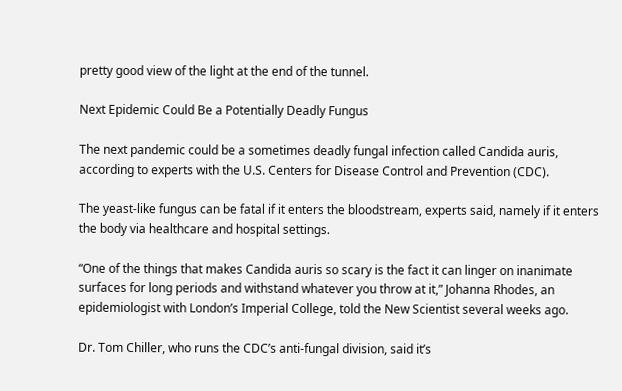pretty good view of the light at the end of the tunnel.

Next Epidemic Could Be a Potentially Deadly Fungus

The next pandemic could be a sometimes deadly fungal infection called Candida auris, according to experts with the U.S. Centers for Disease Control and Prevention (CDC).

The yeast-like fungus can be fatal if it enters the bloodstream, experts said, namely if it enters the body via healthcare and hospital settings.

“One of the things that makes Candida auris so scary is the fact it can linger on inanimate surfaces for long periods and withstand whatever you throw at it,” Johanna Rhodes, an epidemiologist with London’s Imperial College, told the New Scientist several weeks ago.

Dr. Tom Chiller, who runs the CDC’s anti-fungal division, said it’s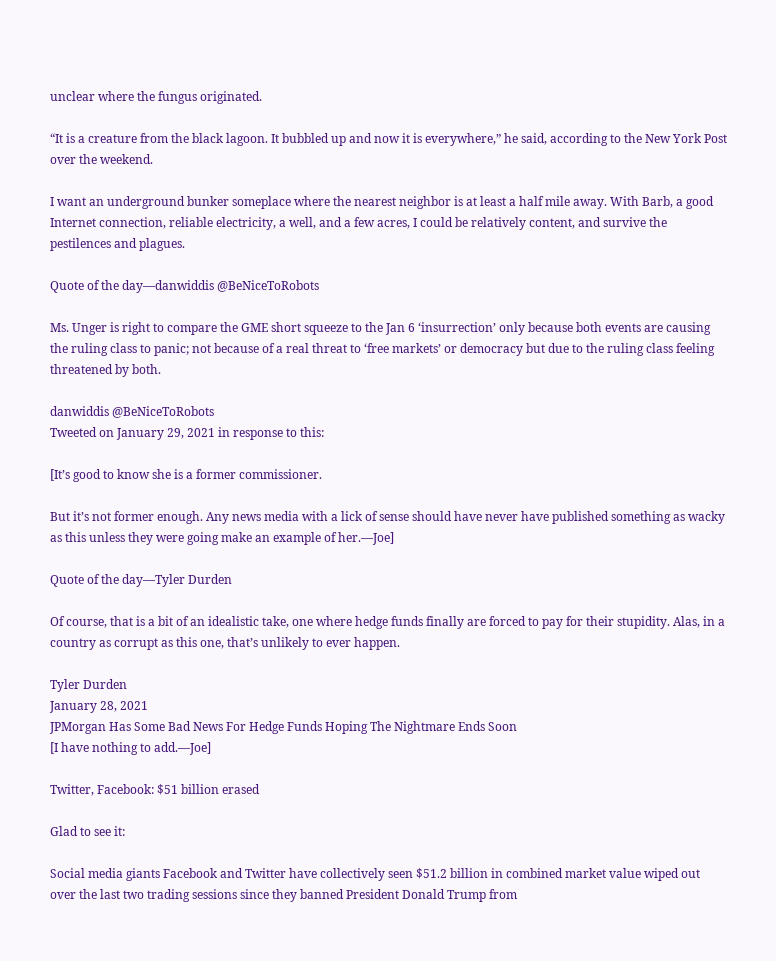unclear where the fungus originated.

“It is a creature from the black lagoon. It bubbled up and now it is everywhere,” he said, according to the New York Post over the weekend.

I want an underground bunker someplace where the nearest neighbor is at least a half mile away. With Barb, a good Internet connection, reliable electricity, a well, and a few acres, I could be relatively content, and survive the pestilences and plagues.

Quote of the day—danwiddis @BeNiceToRobots

Ms. Unger is right to compare the GME short squeeze to the Jan 6 ‘insurrection’ only because both events are causing the ruling class to panic; not because of a real threat to ‘free markets’ or democracy but due to the ruling class feeling threatened by both.

danwiddis @BeNiceToRobots
Tweeted on January 29, 2021 in response to this:

[It’s good to know she is a former commissioner.

But it’s not former enough. Any news media with a lick of sense should have never have published something as wacky as this unless they were going make an example of her.—Joe]

Quote of the day—Tyler Durden

Of course, that is a bit of an idealistic take, one where hedge funds finally are forced to pay for their stupidity. Alas, in a country as corrupt as this one, that’s unlikely to ever happen.

Tyler Durden
January 28, 2021
JPMorgan Has Some Bad News For Hedge Funds Hoping The Nightmare Ends Soon
[I have nothing to add.—Joe]

Twitter, Facebook: $51 billion erased

Glad to see it:

Social media giants Facebook and Twitter have collectively seen $51.2 billion in combined market value wiped out over the last two trading sessions since they banned President Donald Trump from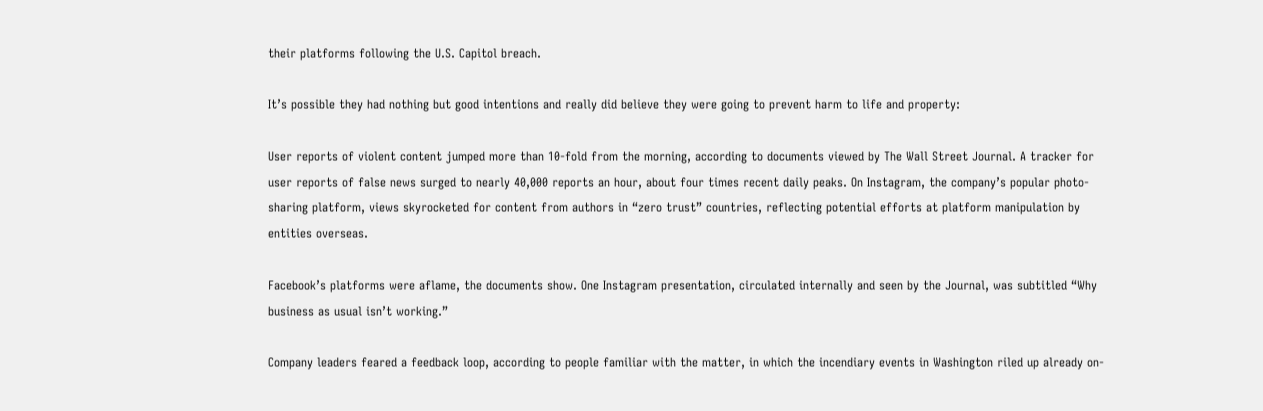their platforms following the U.S. Capitol breach.

It’s possible they had nothing but good intentions and really did believe they were going to prevent harm to life and property:

User reports of violent content jumped more than 10-fold from the morning, according to documents viewed by The Wall Street Journal. A tracker for user reports of false news surged to nearly 40,000 reports an hour, about four times recent daily peaks. On Instagram, the company’s popular photo-sharing platform, views skyrocketed for content from authors in “zero trust” countries, reflecting potential efforts at platform manipulation by entities overseas.

Facebook’s platforms were aflame, the documents show. One Instagram presentation, circulated internally and seen by the Journal, was subtitled “Why business as usual isn’t working.”

Company leaders feared a feedback loop, according to people familiar with the matter, in which the incendiary events in Washington riled up already on-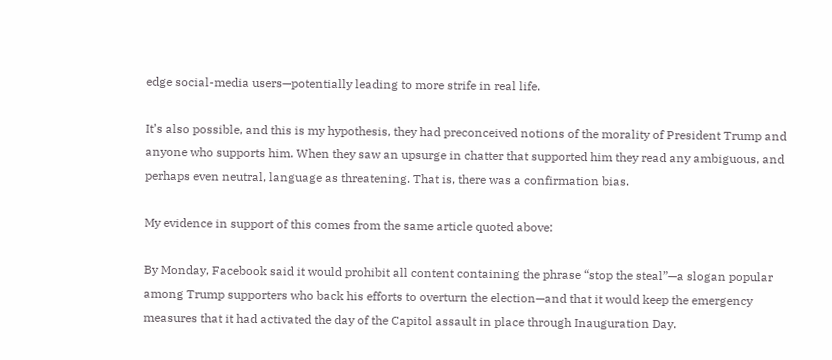edge social-media users—potentially leading to more strife in real life.

It’s also possible, and this is my hypothesis, they had preconceived notions of the morality of President Trump and anyone who supports him. When they saw an upsurge in chatter that supported him they read any ambiguous, and perhaps even neutral, language as threatening. That is, there was a confirmation bias.

My evidence in support of this comes from the same article quoted above:

By Monday, Facebook said it would prohibit all content containing the phrase “stop the steal”—a slogan popular among Trump supporters who back his efforts to overturn the election—and that it would keep the emergency measures that it had activated the day of the Capitol assault in place through Inauguration Day.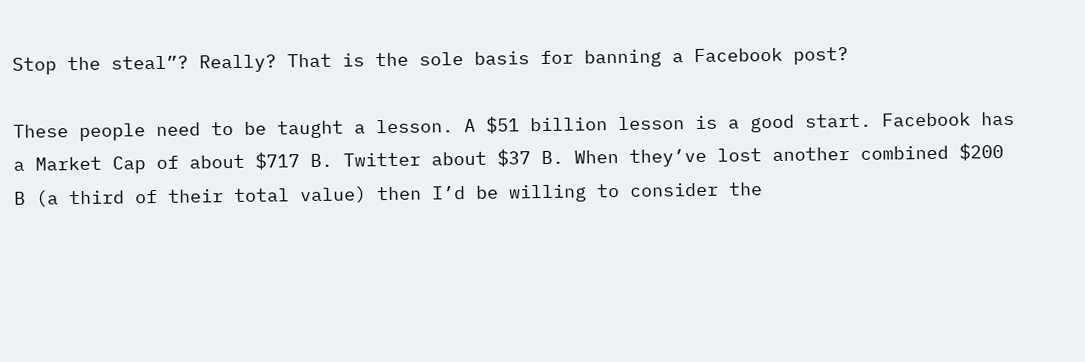Stop the steal”? Really? That is the sole basis for banning a Facebook post?

These people need to be taught a lesson. A $51 billion lesson is a good start. Facebook has a Market Cap of about $717 B. Twitter about $37 B. When they’ve lost another combined $200 B (a third of their total value) then I’d be willing to consider the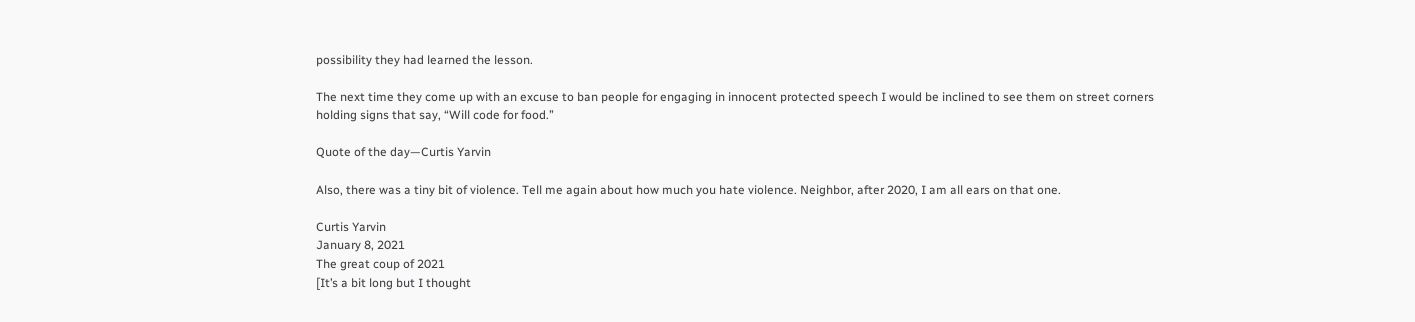possibility they had learned the lesson.

The next time they come up with an excuse to ban people for engaging in innocent protected speech I would be inclined to see them on street corners holding signs that say, “Will code for food.”

Quote of the day—Curtis Yarvin

Also, there was a tiny bit of violence. Tell me again about how much you hate violence. Neighbor, after 2020, I am all ears on that one.

Curtis Yarvin
January 8, 2021
The great coup of 2021
[It’s a bit long but I thought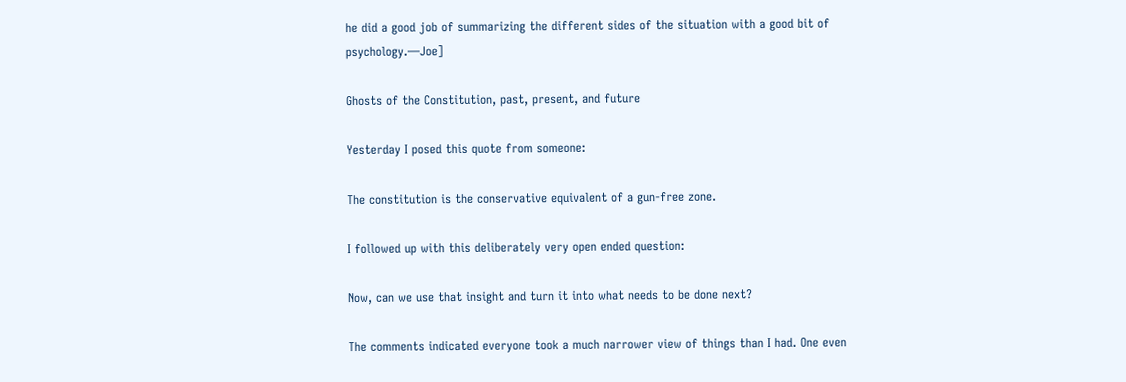he did a good job of summarizing the different sides of the situation with a good bit of psychology.—Joe]

Ghosts of the Constitution, past, present, and future

Yesterday I posed this quote from someone:

The constitution is the conservative equivalent of a gun-free zone.

I followed up with this deliberately very open ended question:

Now, can we use that insight and turn it into what needs to be done next?

The comments indicated everyone took a much narrower view of things than I had. One even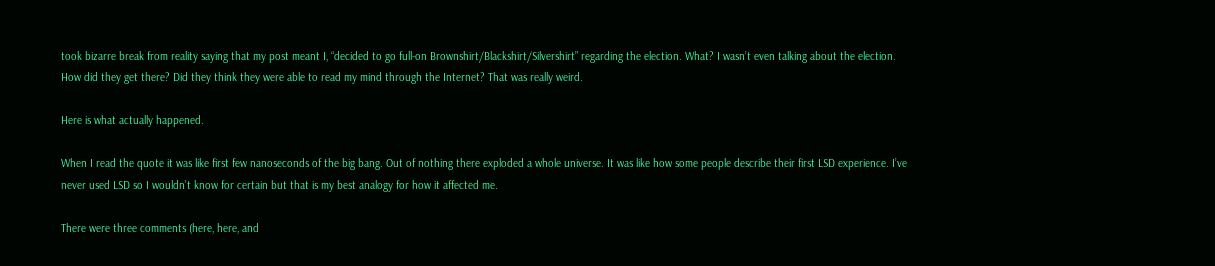took bizarre break from reality saying that my post meant I, “decided to go full-on Brownshirt/Blackshirt/Silvershirt” regarding the election. What? I wasn’t even talking about the election. How did they get there? Did they think they were able to read my mind through the Internet? That was really weird.

Here is what actually happened.

When I read the quote it was like first few nanoseconds of the big bang. Out of nothing there exploded a whole universe. It was like how some people describe their first LSD experience. I’ve never used LSD so I wouldn’t know for certain but that is my best analogy for how it affected me.

There were three comments (here, here, and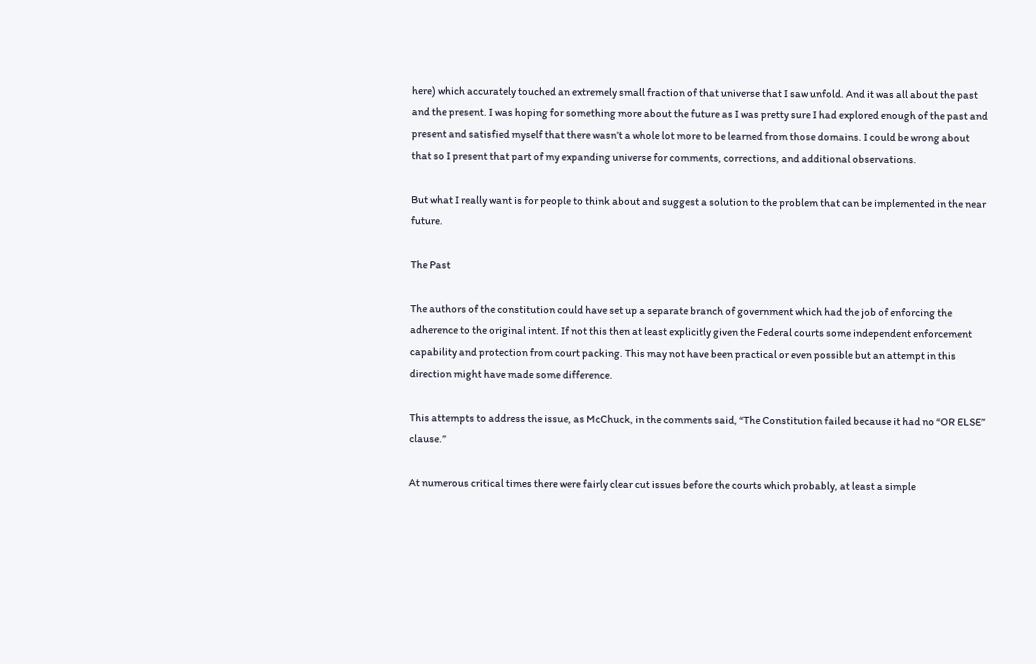here) which accurately touched an extremely small fraction of that universe that I saw unfold. And it was all about the past and the present. I was hoping for something more about the future as I was pretty sure I had explored enough of the past and present and satisfied myself that there wasn’t a whole lot more to be learned from those domains. I could be wrong about that so I present that part of my expanding universe for comments, corrections, and additional observations.

But what I really want is for people to think about and suggest a solution to the problem that can be implemented in the near future.

The Past

The authors of the constitution could have set up a separate branch of government which had the job of enforcing the adherence to the original intent. If not this then at least explicitly given the Federal courts some independent enforcement capability and protection from court packing. This may not have been practical or even possible but an attempt in this direction might have made some difference.

This attempts to address the issue, as McChuck, in the comments said, “The Constitution failed because it had no “OR ELSE” clause.”

At numerous critical times there were fairly clear cut issues before the courts which probably, at least a simple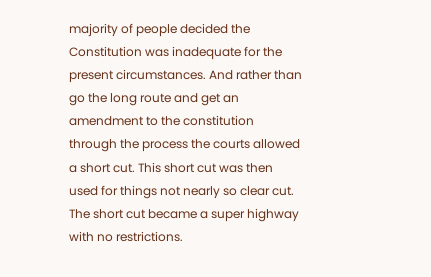majority of people decided the Constitution was inadequate for the present circumstances. And rather than go the long route and get an amendment to the constitution through the process the courts allowed a short cut. This short cut was then used for things not nearly so clear cut. The short cut became a super highway with no restrictions.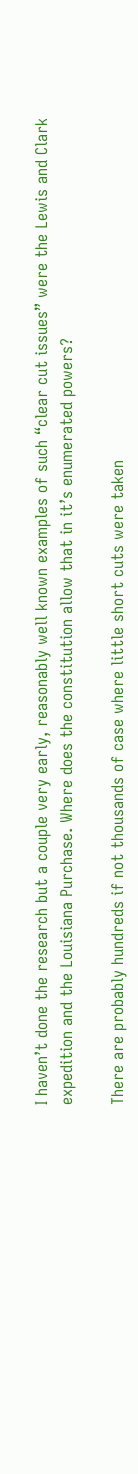I haven’t done the research but a couple very early, reasonably well known examples of such “clear cut issues” were the Lewis and Clark expedition and the Louisiana Purchase. Where does the constitution allow that in it’s enumerated powers?

There are probably hundreds if not thousands of case where little short cuts were taken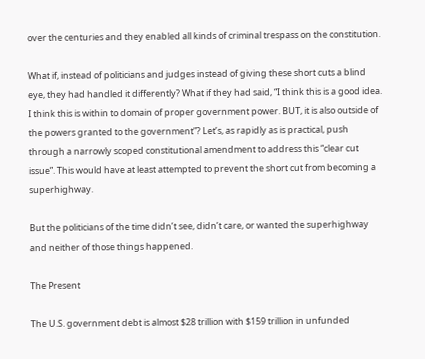over the centuries and they enabled all kinds of criminal trespass on the constitution.

What if, instead of politicians and judges instead of giving these short cuts a blind eye, they had handled it differently? What if they had said, “I think this is a good idea. I think this is within to domain of proper government power. BUT, it is also outside of the powers granted to the government”? Let’s, as rapidly as is practical, push through a narrowly scoped constitutional amendment to address this “clear cut issue”. This would have at least attempted to prevent the short cut from becoming a superhighway.

But the politicians of the time didn’t see, didn’t care, or wanted the superhighway and neither of those things happened.

The Present

The U.S. government debt is almost $28 trillion with $159 trillion in unfunded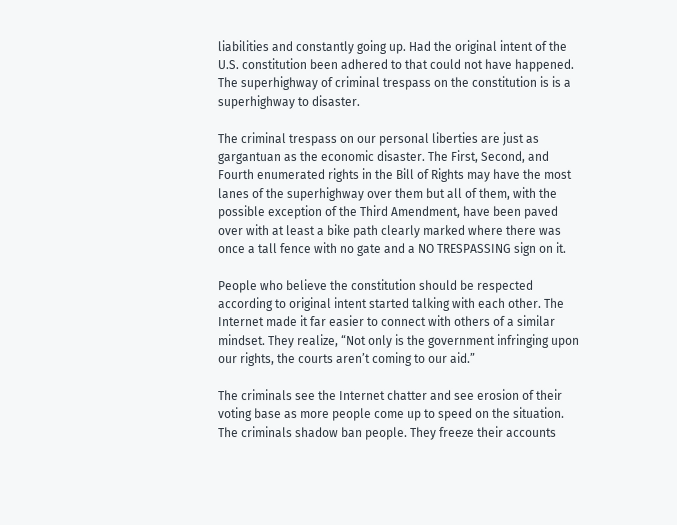liabilities and constantly going up. Had the original intent of the U.S. constitution been adhered to that could not have happened. The superhighway of criminal trespass on the constitution is is a superhighway to disaster.

The criminal trespass on our personal liberties are just as gargantuan as the economic disaster. The First, Second, and Fourth enumerated rights in the Bill of Rights may have the most lanes of the superhighway over them but all of them, with the possible exception of the Third Amendment, have been paved over with at least a bike path clearly marked where there was once a tall fence with no gate and a NO TRESPASSING sign on it.

People who believe the constitution should be respected according to original intent started talking with each other. The Internet made it far easier to connect with others of a similar mindset. They realize, “Not only is the government infringing upon our rights, the courts aren’t coming to our aid.”

The criminals see the Internet chatter and see erosion of their voting base as more people come up to speed on the situation. The criminals shadow ban people. They freeze their accounts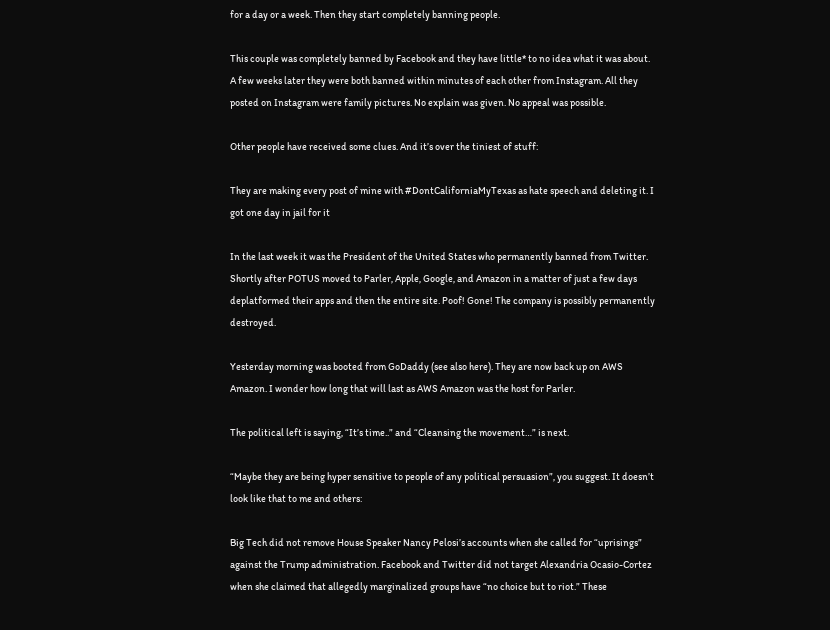for a day or a week. Then they start completely banning people.

This couple was completely banned by Facebook and they have little* to no idea what it was about. A few weeks later they were both banned within minutes of each other from Instagram. All they posted on Instagram were family pictures. No explain was given. No appeal was possible.

Other people have received some clues. And it’s over the tiniest of stuff:

They are making every post of mine with #DontCaliforniaMyTexas as hate speech and deleting it. I got one day in jail for it

In the last week it was the President of the United States who permanently banned from Twitter. Shortly after POTUS moved to Parler, Apple, Google, and Amazon in a matter of just a few days deplatformed their apps and then the entire site. Poof! Gone! The company is possibly permanently destroyed.

Yesterday morning was booted from GoDaddy (see also here). They are now back up on AWS Amazon. I wonder how long that will last as AWS Amazon was the host for Parler.

The political left is saying, “It’s time..” and “Cleansing the movement…” is next.

“Maybe they are being hyper sensitive to people of any political persuasion”, you suggest. It doesn’t look like that to me and others:

Big Tech did not remove House Speaker Nancy Pelosi’s accounts when she called for “uprisings” against the Trump administration. Facebook and Twitter did not target Alexandria Ocasio-Cortez when she claimed that allegedly marginalized groups have “no choice but to riot.” These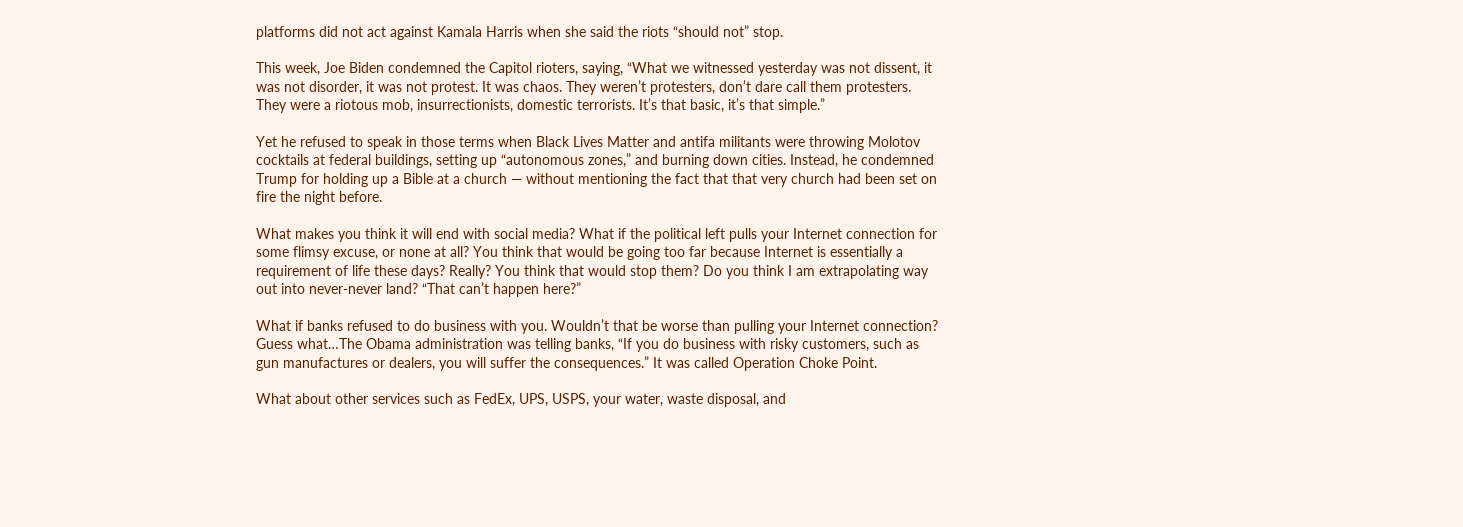platforms did not act against Kamala Harris when she said the riots “should not” stop.

This week, Joe Biden condemned the Capitol rioters, saying, “What we witnessed yesterday was not dissent, it was not disorder, it was not protest. It was chaos. They weren’t protesters, don’t dare call them protesters. They were a riotous mob, insurrectionists, domestic terrorists. It’s that basic, it’s that simple.”

Yet he refused to speak in those terms when Black Lives Matter and antifa militants were throwing Molotov cocktails at federal buildings, setting up “autonomous zones,” and burning down cities. Instead, he condemned Trump for holding up a Bible at a church — without mentioning the fact that that very church had been set on fire the night before.

What makes you think it will end with social media? What if the political left pulls your Internet connection for some flimsy excuse, or none at all? You think that would be going too far because Internet is essentially a requirement of life these days? Really? You think that would stop them? Do you think I am extrapolating way out into never-never land? “That can’t happen here?”

What if banks refused to do business with you. Wouldn’t that be worse than pulling your Internet connection? Guess what…The Obama administration was telling banks, “If you do business with risky customers, such as gun manufactures or dealers, you will suffer the consequences.” It was called Operation Choke Point.

What about other services such as FedEx, UPS, USPS, your water, waste disposal, and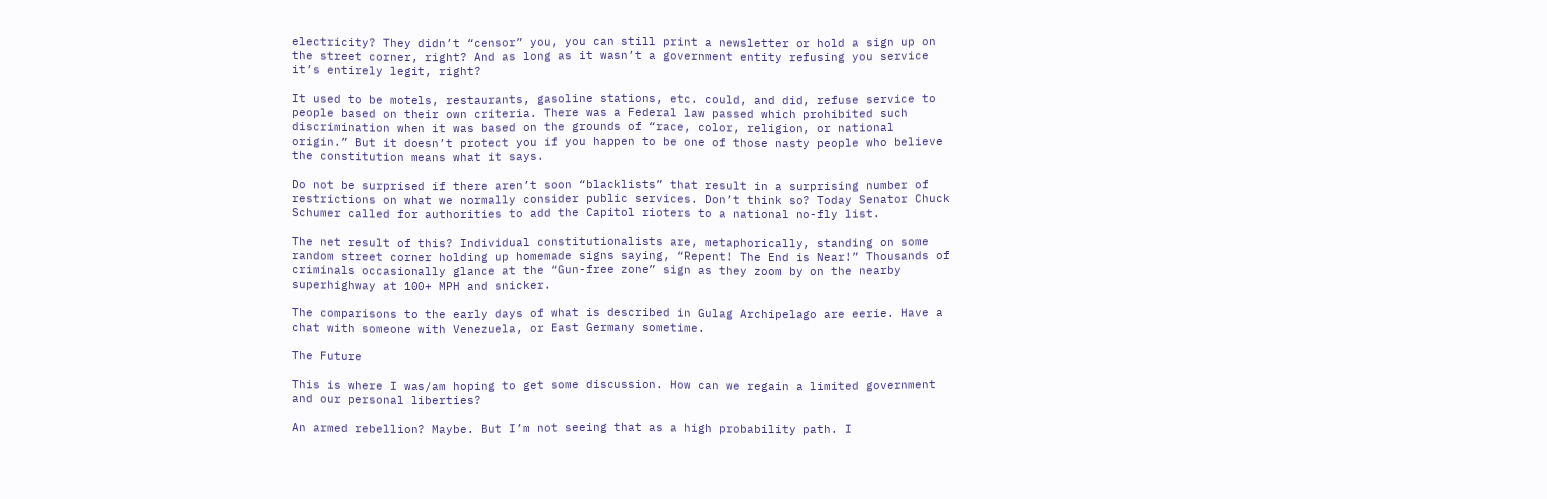electricity? They didn’t “censor” you, you can still print a newsletter or hold a sign up on the street corner, right? And as long as it wasn’t a government entity refusing you service it’s entirely legit, right?

It used to be motels, restaurants, gasoline stations, etc. could, and did, refuse service to people based on their own criteria. There was a Federal law passed which prohibited such discrimination when it was based on the grounds of “race, color, religion, or national origin.” But it doesn’t protect you if you happen to be one of those nasty people who believe the constitution means what it says.

Do not be surprised if there aren’t soon “blacklists” that result in a surprising number of restrictions on what we normally consider public services. Don’t think so? Today Senator Chuck Schumer called for authorities to add the Capitol rioters to a national no-fly list.

The net result of this? Individual constitutionalists are, metaphorically, standing on some random street corner holding up homemade signs saying, “Repent! The End is Near!” Thousands of criminals occasionally glance at the “Gun-free zone” sign as they zoom by on the nearby superhighway at 100+ MPH and snicker.

The comparisons to the early days of what is described in Gulag Archipelago are eerie. Have a chat with someone with Venezuela, or East Germany sometime.

The Future

This is where I was/am hoping to get some discussion. How can we regain a limited government and our personal liberties?

An armed rebellion? Maybe. But I’m not seeing that as a high probability path. I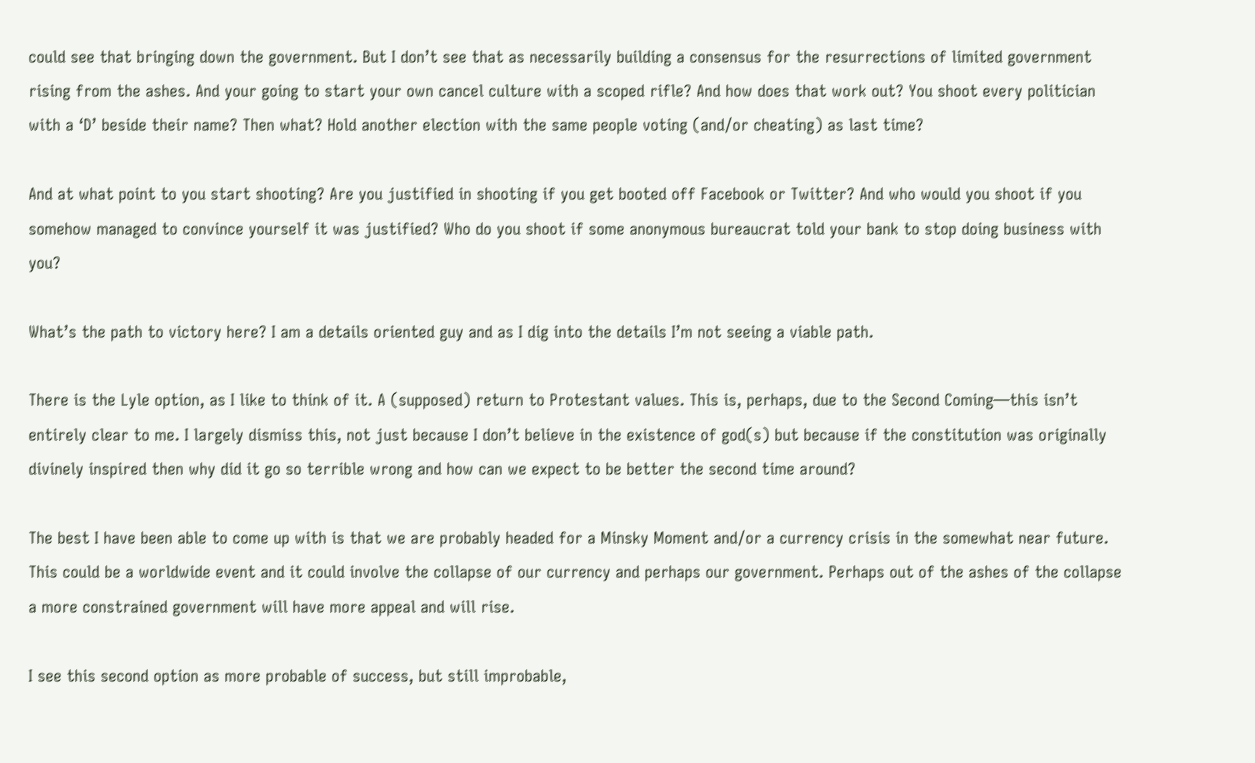could see that bringing down the government. But I don’t see that as necessarily building a consensus for the resurrections of limited government rising from the ashes. And your going to start your own cancel culture with a scoped rifle? And how does that work out? You shoot every politician with a ‘D’ beside their name? Then what? Hold another election with the same people voting (and/or cheating) as last time?

And at what point to you start shooting? Are you justified in shooting if you get booted off Facebook or Twitter? And who would you shoot if you somehow managed to convince yourself it was justified? Who do you shoot if some anonymous bureaucrat told your bank to stop doing business with you?

What’s the path to victory here? I am a details oriented guy and as I dig into the details I’m not seeing a viable path.

There is the Lyle option, as I like to think of it. A (supposed) return to Protestant values. This is, perhaps, due to the Second Coming—this isn’t entirely clear to me. I largely dismiss this, not just because I don’t believe in the existence of god(s) but because if the constitution was originally divinely inspired then why did it go so terrible wrong and how can we expect to be better the second time around?

The best I have been able to come up with is that we are probably headed for a Minsky Moment and/or a currency crisis in the somewhat near future. This could be a worldwide event and it could involve the collapse of our currency and perhaps our government. Perhaps out of the ashes of the collapse a more constrained government will have more appeal and will rise.

I see this second option as more probable of success, but still improbable,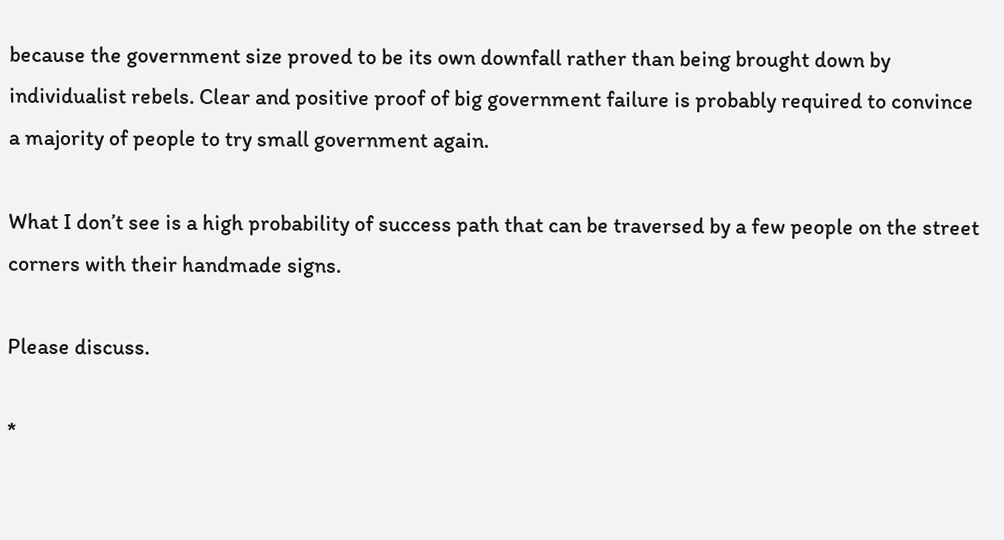because the government size proved to be its own downfall rather than being brought down by individualist rebels. Clear and positive proof of big government failure is probably required to convince a majority of people to try small government again.

What I don’t see is a high probability of success path that can be traversed by a few people on the street corners with their handmade signs.

Please discuss.

*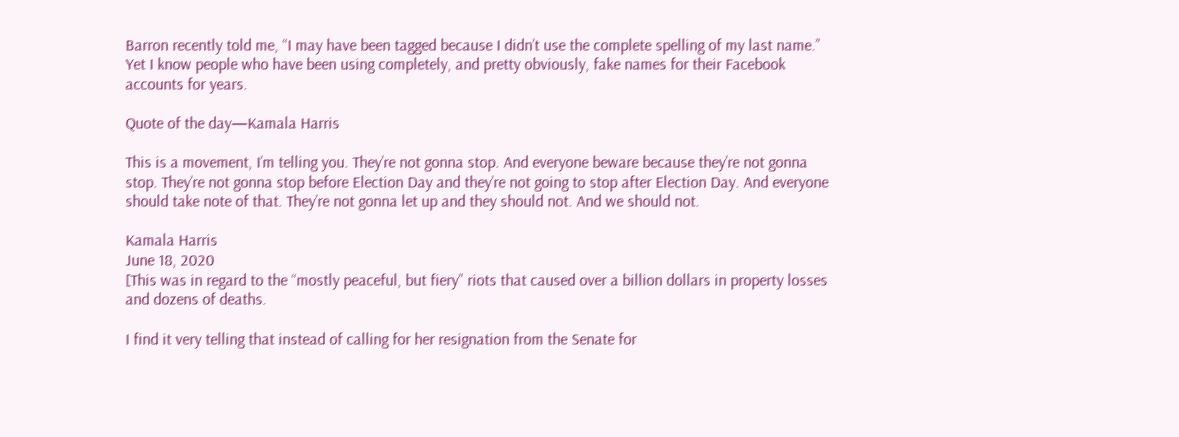Barron recently told me, “I may have been tagged because I didn’t use the complete spelling of my last name.” Yet I know people who have been using completely, and pretty obviously, fake names for their Facebook accounts for years.

Quote of the day—Kamala Harris

This is a movement, I’m telling you. They’re not gonna stop. And everyone beware because they’re not gonna stop. They’re not gonna stop before Election Day and they’re not going to stop after Election Day. And everyone should take note of that. They’re not gonna let up and they should not. And we should not.

Kamala Harris
June 18, 2020
[This was in regard to the “mostly peaceful, but fiery” riots that caused over a billion dollars in property losses and dozens of deaths.

I find it very telling that instead of calling for her resignation from the Senate for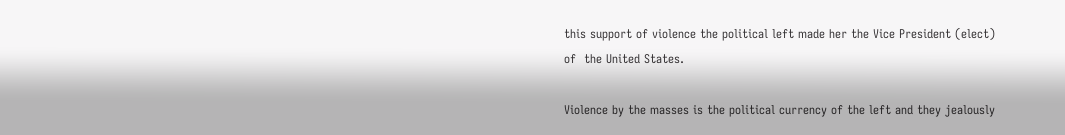this support of violence the political left made her the Vice President (elect) of  the United States.

Violence by the masses is the political currency of the left and they jealously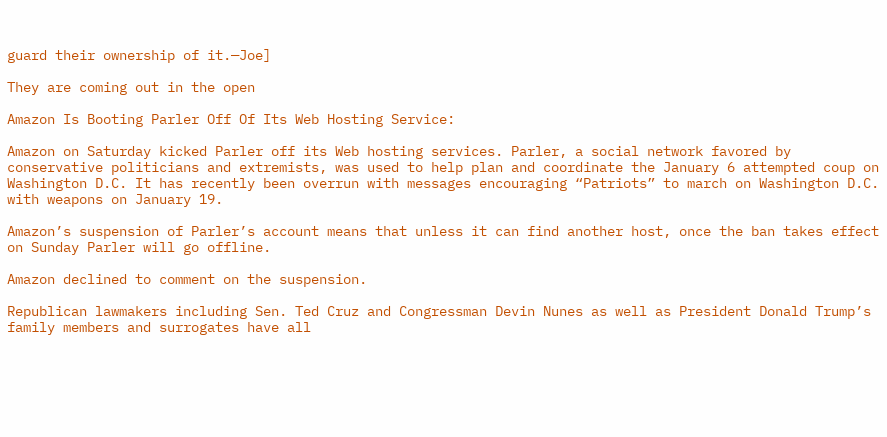guard their ownership of it.—Joe]

They are coming out in the open

Amazon Is Booting Parler Off Of Its Web Hosting Service:

Amazon on Saturday kicked Parler off its Web hosting services. Parler, a social network favored by conservative politicians and extremists, was used to help plan and coordinate the January 6 attempted coup on Washington D.C. It has recently been overrun with messages encouraging “Patriots” to march on Washington D.C. with weapons on January 19.

Amazon’s suspension of Parler’s account means that unless it can find another host, once the ban takes effect on Sunday Parler will go offline.

Amazon declined to comment on the suspension.

Republican lawmakers including Sen. Ted Cruz and Congressman Devin Nunes as well as President Donald Trump’s family members and surrogates have all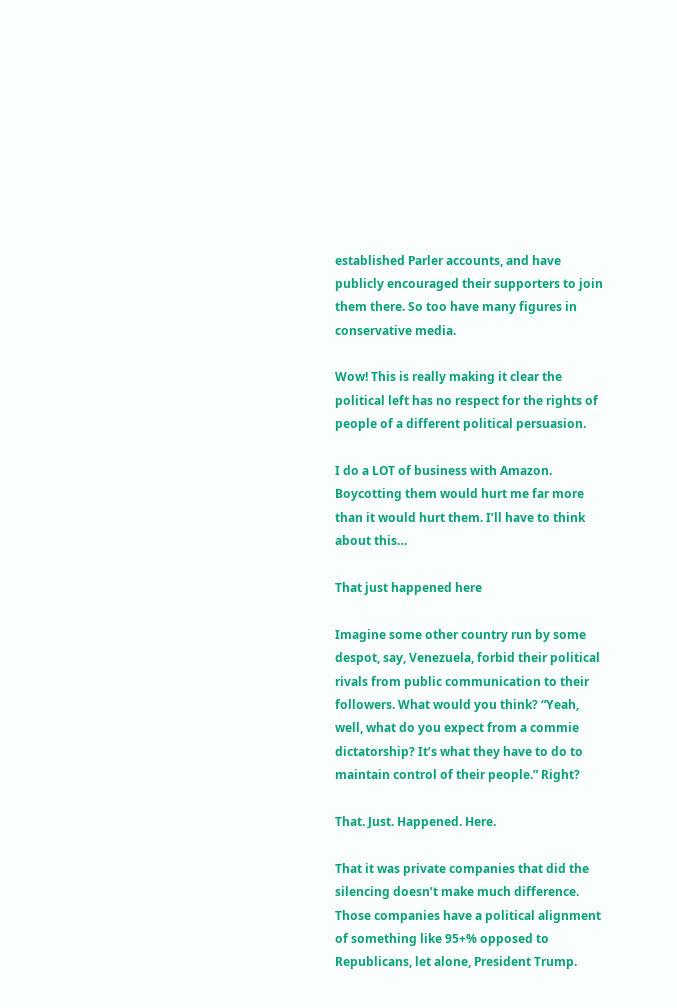established Parler accounts, and have publicly encouraged their supporters to join them there. So too have many figures in conservative media.

Wow! This is really making it clear the political left has no respect for the rights of people of a different political persuasion.

I do a LOT of business with Amazon. Boycotting them would hurt me far more than it would hurt them. I’ll have to think about this…

That just happened here

Imagine some other country run by some despot, say, Venezuela, forbid their political rivals from public communication to their followers. What would you think? “Yeah, well, what do you expect from a commie dictatorship? It’s what they have to do to maintain control of their people.” Right?

That. Just. Happened. Here.

That it was private companies that did the silencing doesn’t make much difference. Those companies have a political alignment of something like 95+% opposed to Republicans, let alone, President Trump.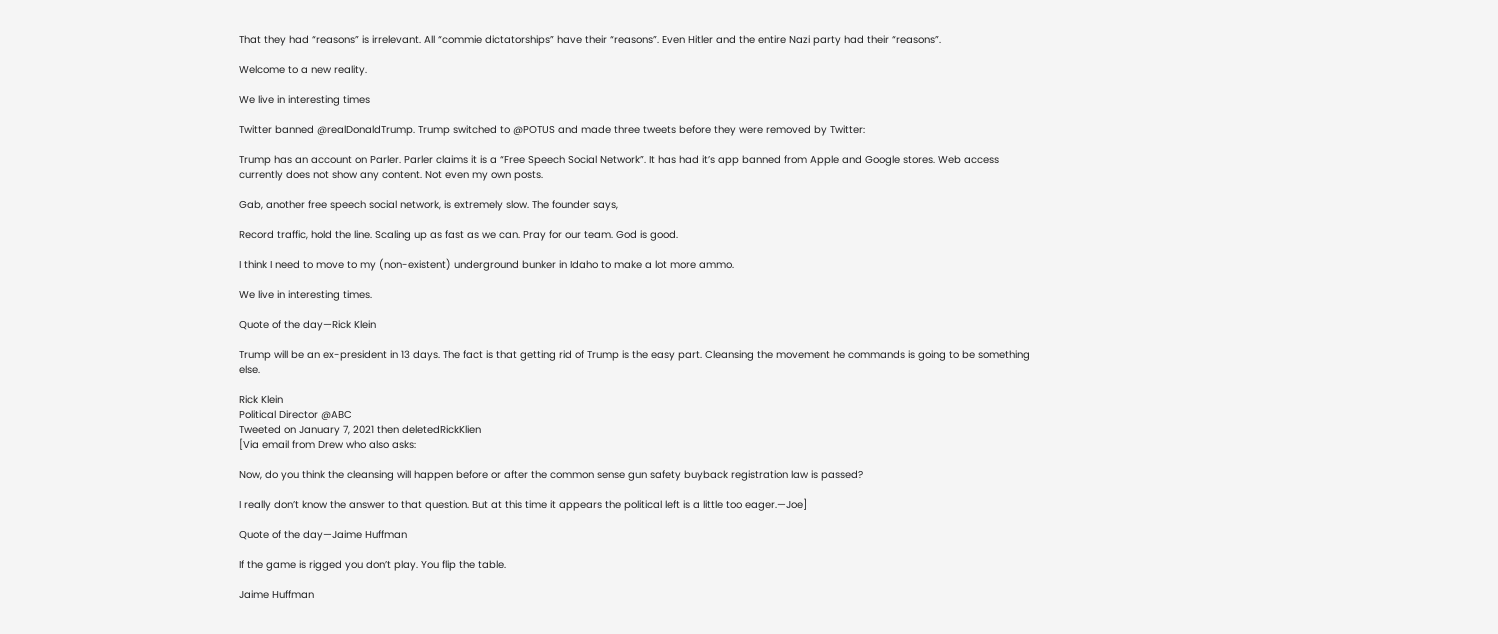That they had “reasons” is irrelevant. All “commie dictatorships” have their “reasons”. Even Hitler and the entire Nazi party had their “reasons”.

Welcome to a new reality.

We live in interesting times

Twitter banned @realDonaldTrump. Trump switched to @POTUS and made three tweets before they were removed by Twitter:

Trump has an account on Parler. Parler claims it is a “Free Speech Social Network”. It has had it’s app banned from Apple and Google stores. Web access currently does not show any content. Not even my own posts.

Gab, another free speech social network, is extremely slow. The founder says,

Record traffic, hold the line. Scaling up as fast as we can. Pray for our team. God is good.

I think I need to move to my (non-existent) underground bunker in Idaho to make a lot more ammo.

We live in interesting times.

Quote of the day—Rick Klein

Trump will be an ex-president in 13 days. The fact is that getting rid of Trump is the easy part. Cleansing the movement he commands is going to be something else.

Rick Klein
Political Director @ABC
Tweeted on January 7, 2021 then deletedRickKlien
[Via email from Drew who also asks:

Now, do you think the cleansing will happen before or after the common sense gun safety buyback registration law is passed?

I really don’t know the answer to that question. But at this time it appears the political left is a little too eager.—Joe]

Quote of the day—Jaime Huffman

If the game is rigged you don’t play. You flip the table.

Jaime Huffman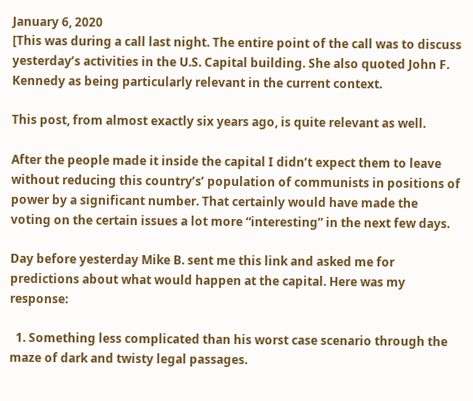January 6, 2020
[This was during a call last night. The entire point of the call was to discuss yesterday’s activities in the U.S. Capital building. She also quoted John F. Kennedy as being particularly relevant in the current context.

This post, from almost exactly six years ago, is quite relevant as well.

After the people made it inside the capital I didn’t expect them to leave without reducing this country’s’ population of communists in positions of power by a significant number. That certainly would have made the voting on the certain issues a lot more “interesting” in the next few days.

Day before yesterday Mike B. sent me this link and asked me for predictions about what would happen at the capital. Here was my response:

  1. Something less complicated than his worst case scenario through the maze of dark and twisty legal passages.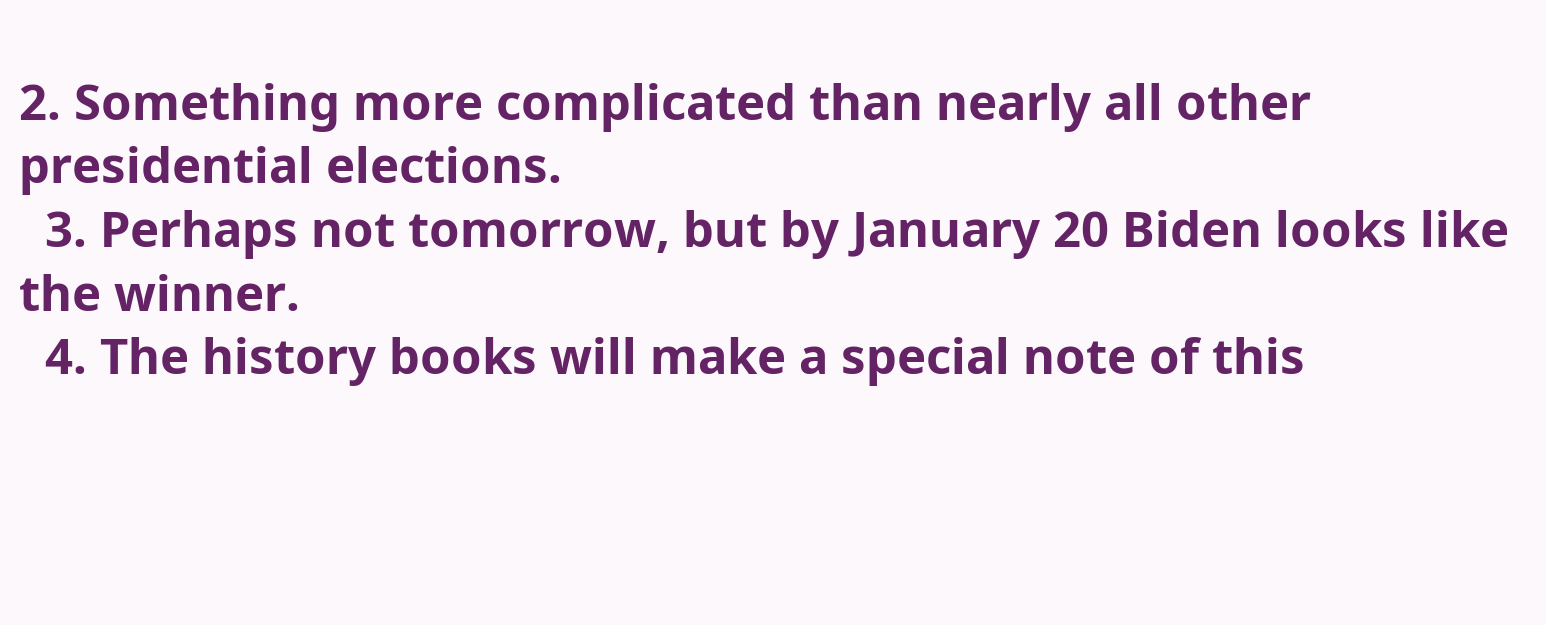2. Something more complicated than nearly all other presidential elections.
  3. Perhaps not tomorrow, but by January 20 Biden looks like the winner.
  4. The history books will make a special note of this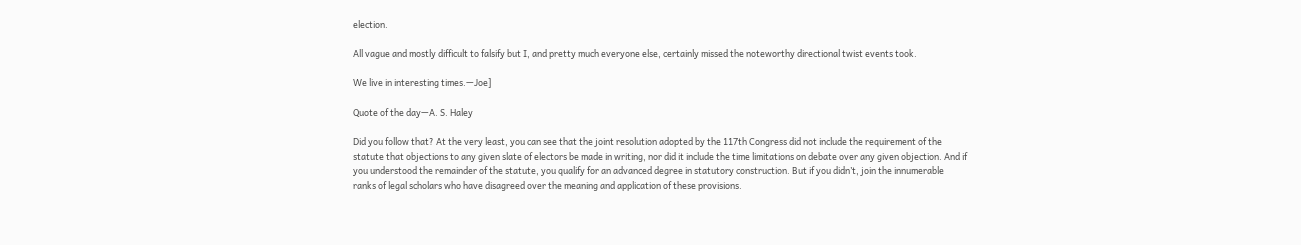election.

All vague and mostly difficult to falsify but I, and pretty much everyone else, certainly missed the noteworthy directional twist events took.

We live in interesting times.—Joe]

Quote of the day—A. S. Haley

Did you follow that? At the very least, you can see that the joint resolution adopted by the 117th Congress did not include the requirement of the statute that objections to any given slate of electors be made in writing, nor did it include the time limitations on debate over any given objection. And if you understood the remainder of the statute, you qualify for an advanced degree in statutory construction. But if you didn’t, join the innumerable ranks of legal scholars who have disagreed over the meaning and application of these provisions.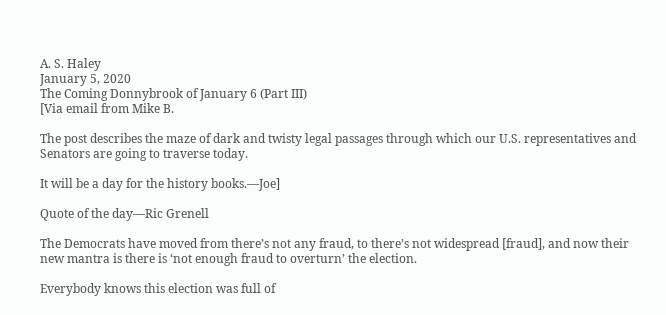A. S. Haley
January 5, 2020
The Coming Donnybrook of January 6 (Part III)
[Via email from Mike B.

The post describes the maze of dark and twisty legal passages through which our U.S. representatives and Senators are going to traverse today.

It will be a day for the history books.—Joe]

Quote of the day—Ric Grenell

The Democrats have moved from there’s not any fraud, to there’s not widespread [fraud], and now their new mantra is there is ‘not enough fraud to overturn’ the election.

Everybody knows this election was full of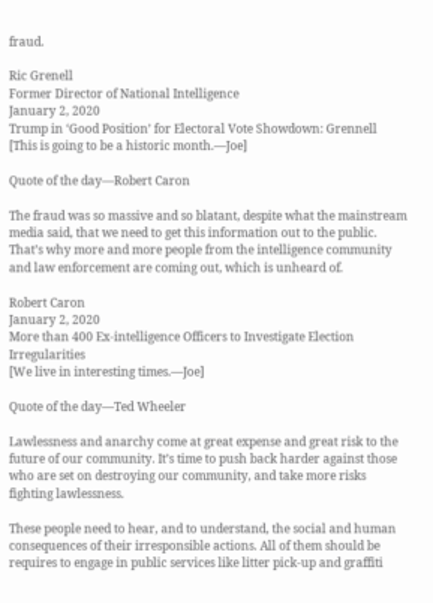fraud.

Ric Grenell
Former Director of National Intelligence
January 2, 2020
Trump in ‘Good Position’ for Electoral Vote Showdown: Grennell
[This is going to be a historic month.—Joe]

Quote of the day—Robert Caron

The fraud was so massive and so blatant, despite what the mainstream media said, that we need to get this information out to the public. That’s why more and more people from the intelligence community and law enforcement are coming out, which is unheard of.

Robert Caron
January 2, 2020
More than 400 Ex-intelligence Officers to Investigate Election Irregularities
[We live in interesting times.—Joe]

Quote of the day—Ted Wheeler

Lawlessness and anarchy come at great expense and great risk to the future of our community. It’s time to push back harder against those who are set on destroying our community, and take more risks fighting lawlessness.

These people need to hear, and to understand, the social and human consequences of their irresponsible actions. All of them should be requires to engage in public services like litter pick-up and graffiti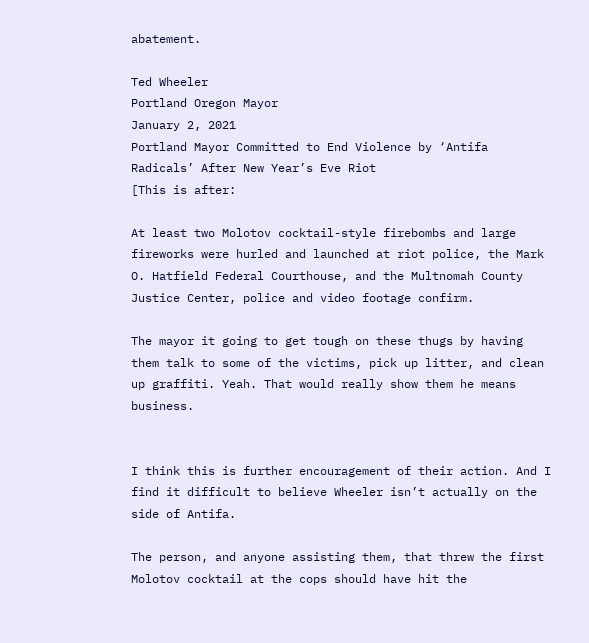abatement.

Ted Wheeler
Portland Oregon Mayor
January 2, 2021
Portland Mayor Committed to End Violence by ‘Antifa Radicals’ After New Year’s Eve Riot
[This is after:

At least two Molotov cocktail-style firebombs and large fireworks were hurled and launched at riot police, the Mark O. Hatfield Federal Courthouse, and the Multnomah County Justice Center, police and video footage confirm.

The mayor it going to get tough on these thugs by having them talk to some of the victims, pick up litter, and clean up graffiti. Yeah. That would really show them he means business.


I think this is further encouragement of their action. And I find it difficult to believe Wheeler isn’t actually on the side of Antifa.

The person, and anyone assisting them, that threw the first Molotov cocktail at the cops should have hit the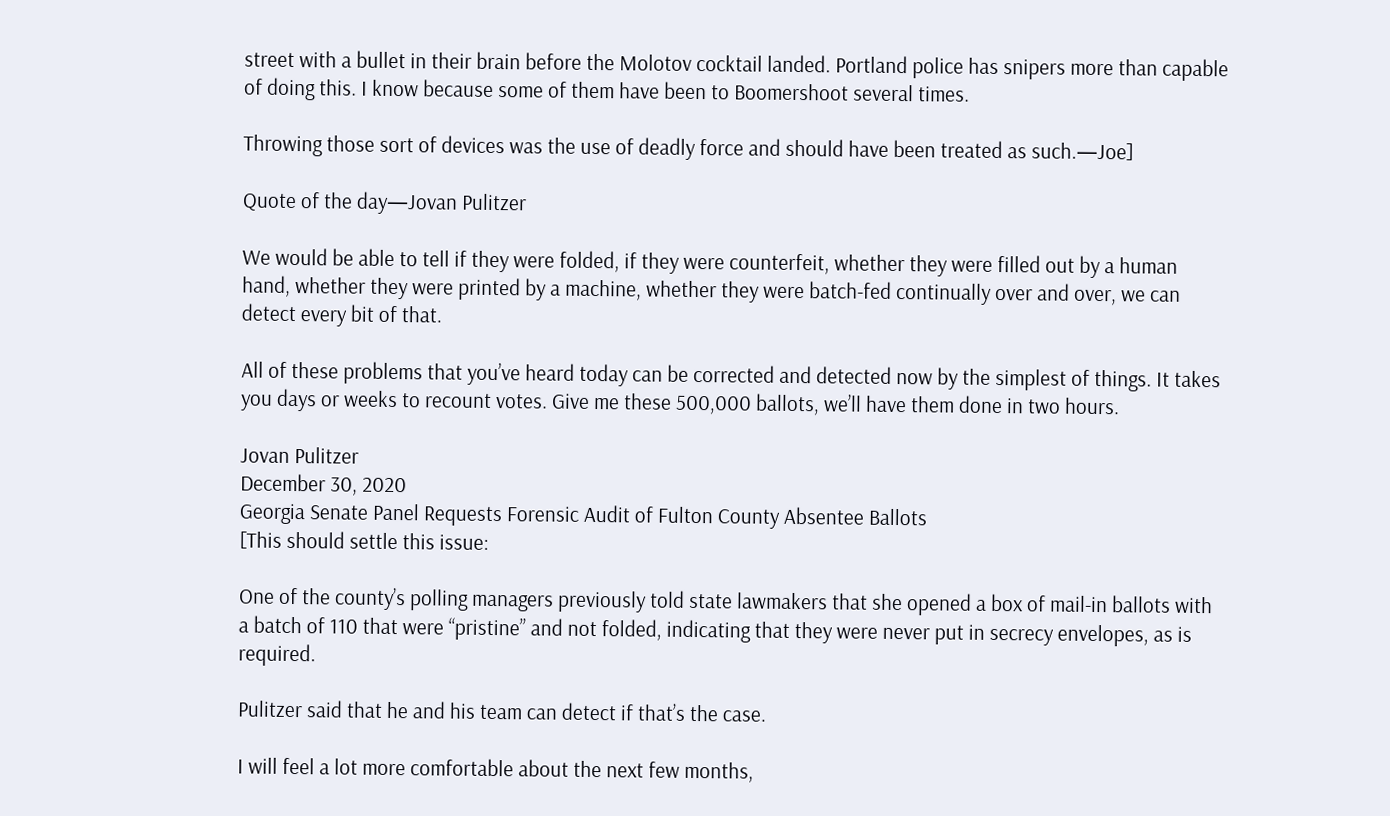street with a bullet in their brain before the Molotov cocktail landed. Portland police has snipers more than capable of doing this. I know because some of them have been to Boomershoot several times.

Throwing those sort of devices was the use of deadly force and should have been treated as such.—Joe]

Quote of the day—Jovan Pulitzer

We would be able to tell if they were folded, if they were counterfeit, whether they were filled out by a human hand, whether they were printed by a machine, whether they were batch-fed continually over and over, we can detect every bit of that.

All of these problems that you’ve heard today can be corrected and detected now by the simplest of things. It takes you days or weeks to recount votes. Give me these 500,000 ballots, we’ll have them done in two hours.

Jovan Pulitzer
December 30, 2020
Georgia Senate Panel Requests Forensic Audit of Fulton County Absentee Ballots
[This should settle this issue:

One of the county’s polling managers previously told state lawmakers that she opened a box of mail-in ballots with a batch of 110 that were “pristine” and not folded, indicating that they were never put in secrecy envelopes, as is required.

Pulitzer said that he and his team can detect if that’s the case.

I will feel a lot more comfortable about the next few months,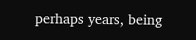perhaps years, being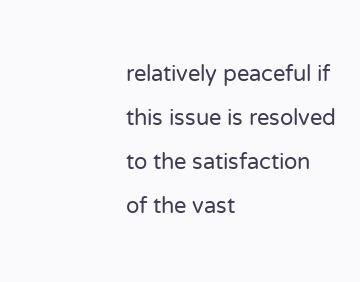relatively peaceful if this issue is resolved to the satisfaction of the vast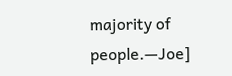majority of people.—Joe]